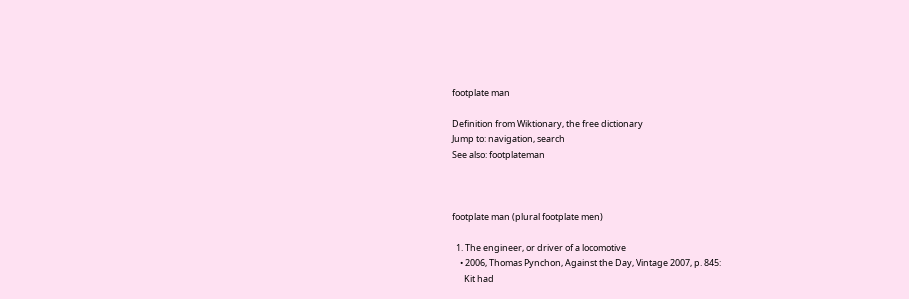footplate man

Definition from Wiktionary, the free dictionary
Jump to: navigation, search
See also: footplateman



footplate man (plural footplate men)

  1. The engineer, or driver of a locomotive
    • 2006, Thomas Pynchon, Against the Day, Vintage 2007, p. 845:
      Kit had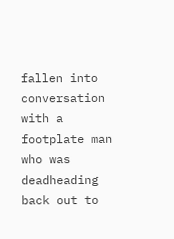fallen into conversation with a footplate man who was deadheading back out to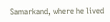Samarkand, where he lived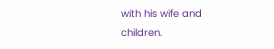with his wife and children.